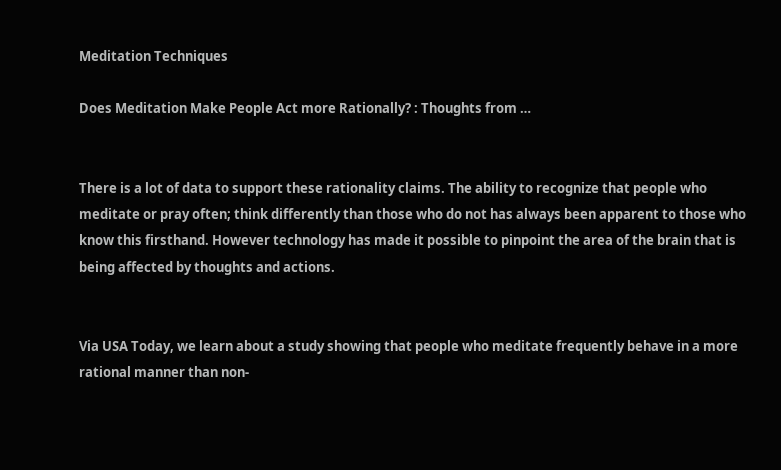Meditation Techniques

Does Meditation Make People Act more Rationally? : Thoughts from …


There is a lot of data to support these rationality claims. The ability to recognize that people who meditate or pray often; think differently than those who do not has always been apparent to those who know this firsthand. However technology has made it possible to pinpoint the area of the brain that is being affected by thoughts and actions.


Via USA Today, we learn about a study showing that people who meditate frequently behave in a more rational manner than non-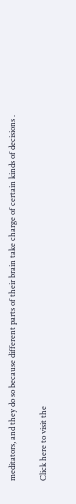meditators, and they do so because different parts of their brain take charge of certain kinds of decisions .

Click here to visit the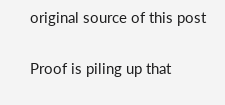original source of this post

Proof is piling up that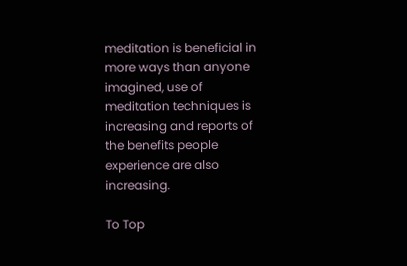meditation is beneficial in more ways than anyone imagined, use of meditation techniques is increasing and reports of the benefits people experience are also increasing.

To Top